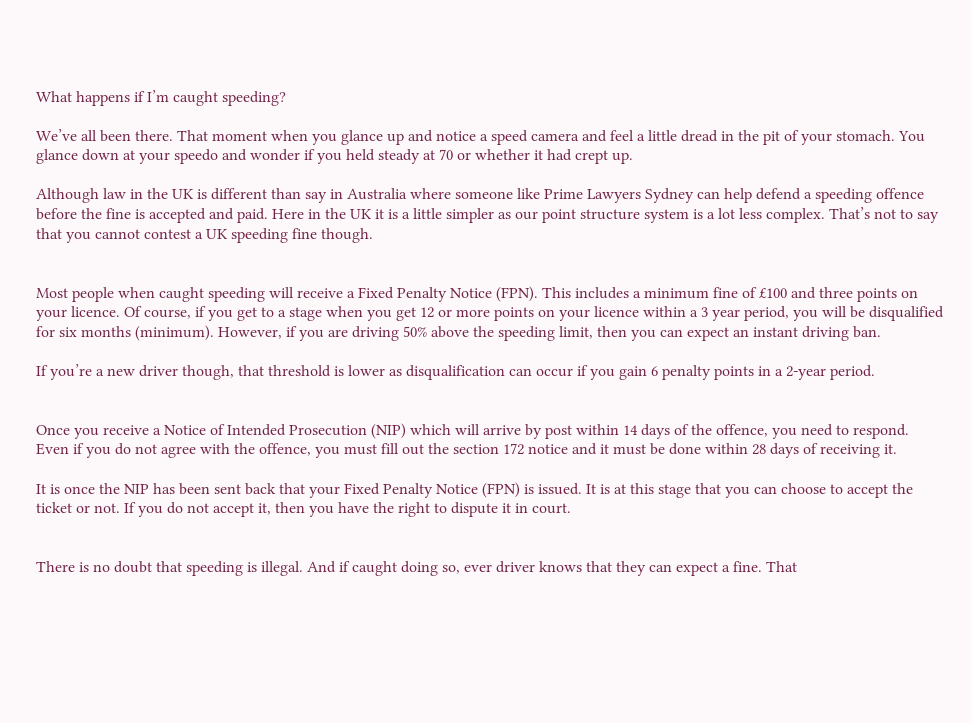What happens if I’m caught speeding?

We’ve all been there. That moment when you glance up and notice a speed camera and feel a little dread in the pit of your stomach. You glance down at your speedo and wonder if you held steady at 70 or whether it had crept up.

Although law in the UK is different than say in Australia where someone like Prime Lawyers Sydney can help defend a speeding offence before the fine is accepted and paid. Here in the UK it is a little simpler as our point structure system is a lot less complex. That’s not to say that you cannot contest a UK speeding fine though.


Most people when caught speeding will receive a Fixed Penalty Notice (FPN). This includes a minimum fine of £100 and three points on your licence. Of course, if you get to a stage when you get 12 or more points on your licence within a 3 year period, you will be disqualified for six months (minimum). However, if you are driving 50% above the speeding limit, then you can expect an instant driving ban.

If you’re a new driver though, that threshold is lower as disqualification can occur if you gain 6 penalty points in a 2-year period.


Once you receive a Notice of Intended Prosecution (NIP) which will arrive by post within 14 days of the offence, you need to respond. Even if you do not agree with the offence, you must fill out the section 172 notice and it must be done within 28 days of receiving it.

It is once the NIP has been sent back that your Fixed Penalty Notice (FPN) is issued. It is at this stage that you can choose to accept the ticket or not. If you do not accept it, then you have the right to dispute it in court.


There is no doubt that speeding is illegal. And if caught doing so, ever driver knows that they can expect a fine. That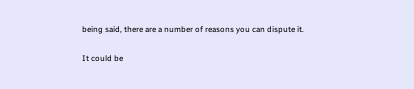being said, there are a number of reasons you can dispute it.

It could be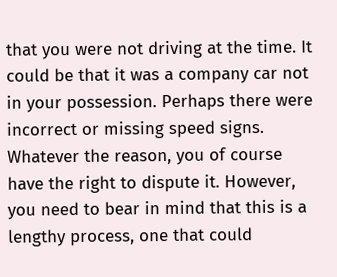that you were not driving at the time. It could be that it was a company car not in your possession. Perhaps there were incorrect or missing speed signs. Whatever the reason, you of course have the right to dispute it. However, you need to bear in mind that this is a lengthy process, one that could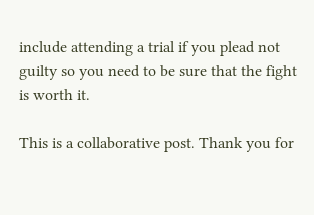include attending a trial if you plead not guilty so you need to be sure that the fight is worth it.

This is a collaborative post. Thank you for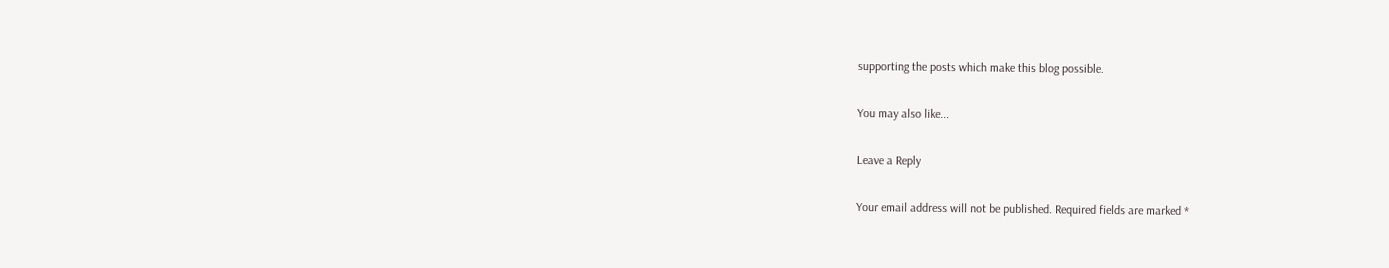supporting the posts which make this blog possible.

You may also like...

Leave a Reply

Your email address will not be published. Required fields are marked *